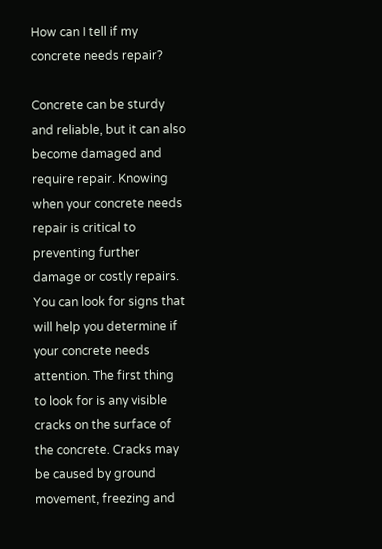How can I tell if my concrete needs repair?

Concrete can be sturdy and reliable, but it can also become damaged and require repair. Knowing when your concrete needs repair is critical to preventing further damage or costly repairs. You can look for signs that will help you determine if your concrete needs attention. The first thing to look for is any visible cracks on the surface of the concrete. Cracks may be caused by ground movement, freezing and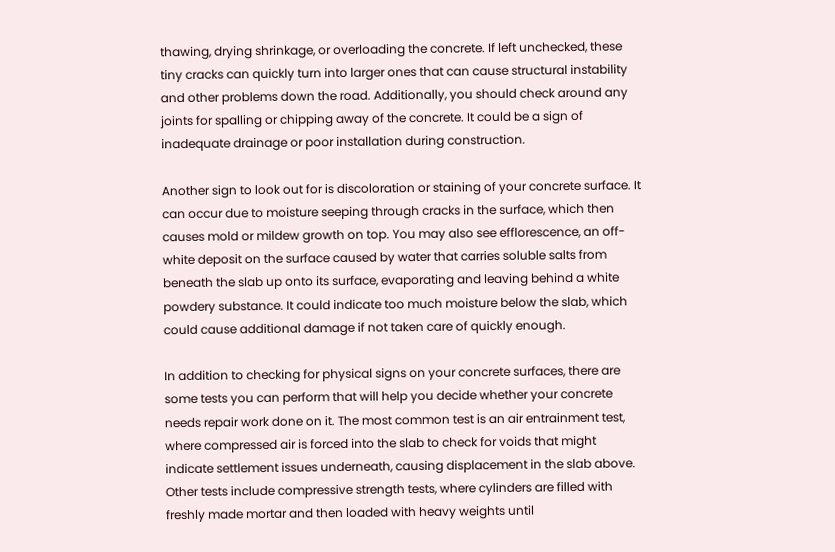thawing, drying shrinkage, or overloading the concrete. If left unchecked, these tiny cracks can quickly turn into larger ones that can cause structural instability and other problems down the road. Additionally, you should check around any joints for spalling or chipping away of the concrete. It could be a sign of inadequate drainage or poor installation during construction.

Another sign to look out for is discoloration or staining of your concrete surface. It can occur due to moisture seeping through cracks in the surface, which then causes mold or mildew growth on top. You may also see efflorescence, an off-white deposit on the surface caused by water that carries soluble salts from beneath the slab up onto its surface, evaporating and leaving behind a white powdery substance. It could indicate too much moisture below the slab, which could cause additional damage if not taken care of quickly enough.

In addition to checking for physical signs on your concrete surfaces, there are some tests you can perform that will help you decide whether your concrete needs repair work done on it. The most common test is an air entrainment test, where compressed air is forced into the slab to check for voids that might indicate settlement issues underneath, causing displacement in the slab above. Other tests include compressive strength tests, where cylinders are filled with freshly made mortar and then loaded with heavy weights until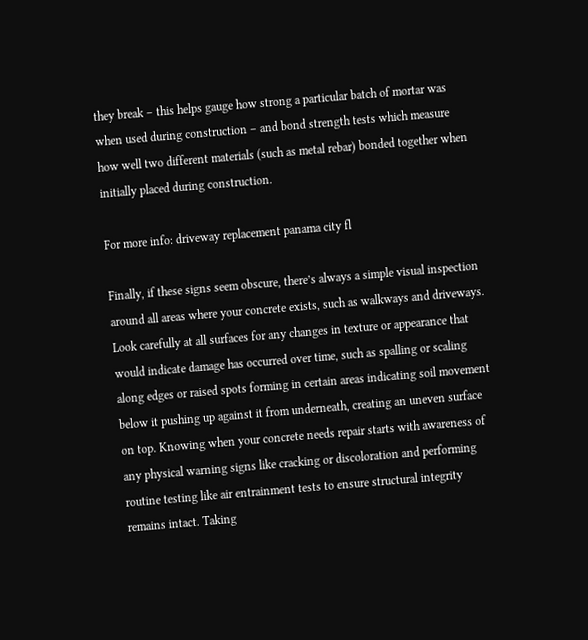they break – this helps gauge how strong a particular batch of mortar was when used during construction – and bond strength tests which measure how well two different materials (such as metal rebar) bonded together when initially placed during construction.

For more info: driveway replacement panama city fl

Finally, if these signs seem obscure, there’s always a simple visual inspection around all areas where your concrete exists, such as walkways and driveways. Look carefully at all surfaces for any changes in texture or appearance that would indicate damage has occurred over time, such as spalling or scaling along edges or raised spots forming in certain areas indicating soil movement below it pushing up against it from underneath, creating an uneven surface on top. Knowing when your concrete needs repair starts with awareness of any physical warning signs like cracking or discoloration and performing routine testing like air entrainment tests to ensure structural integrity remains intact. Taking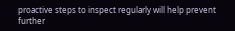proactive steps to inspect regularly will help prevent further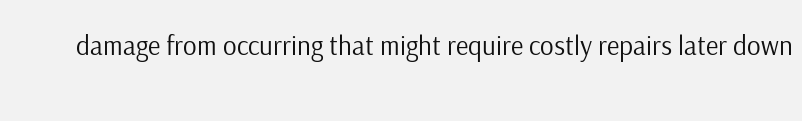damage from occurring that might require costly repairs later down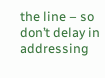the line – so don’t delay in addressing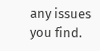any issues you find.